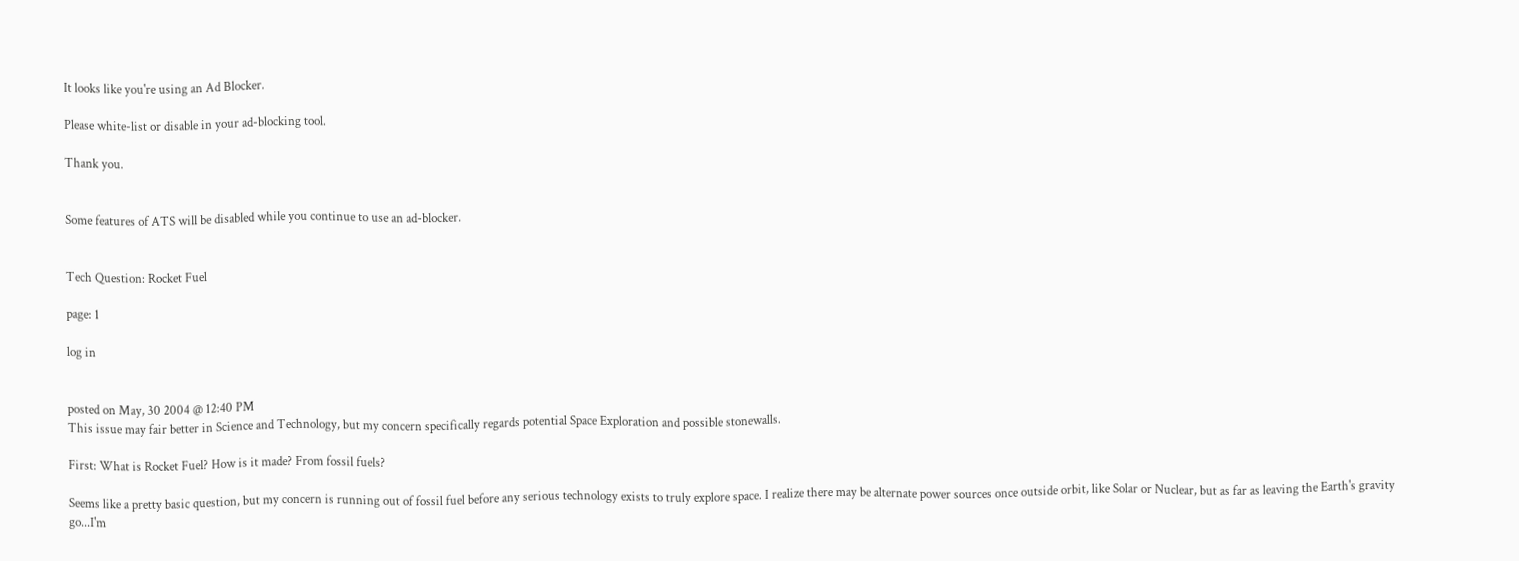It looks like you're using an Ad Blocker.

Please white-list or disable in your ad-blocking tool.

Thank you.


Some features of ATS will be disabled while you continue to use an ad-blocker.


Tech Question: Rocket Fuel

page: 1

log in


posted on May, 30 2004 @ 12:40 PM
This issue may fair better in Science and Technology, but my concern specifically regards potential Space Exploration and possible stonewalls.

First: What is Rocket Fuel? How is it made? From fossil fuels?

Seems like a pretty basic question, but my concern is running out of fossil fuel before any serious technology exists to truly explore space. I realize there may be alternate power sources once outside orbit, like Solar or Nuclear, but as far as leaving the Earth's gravity go...I'm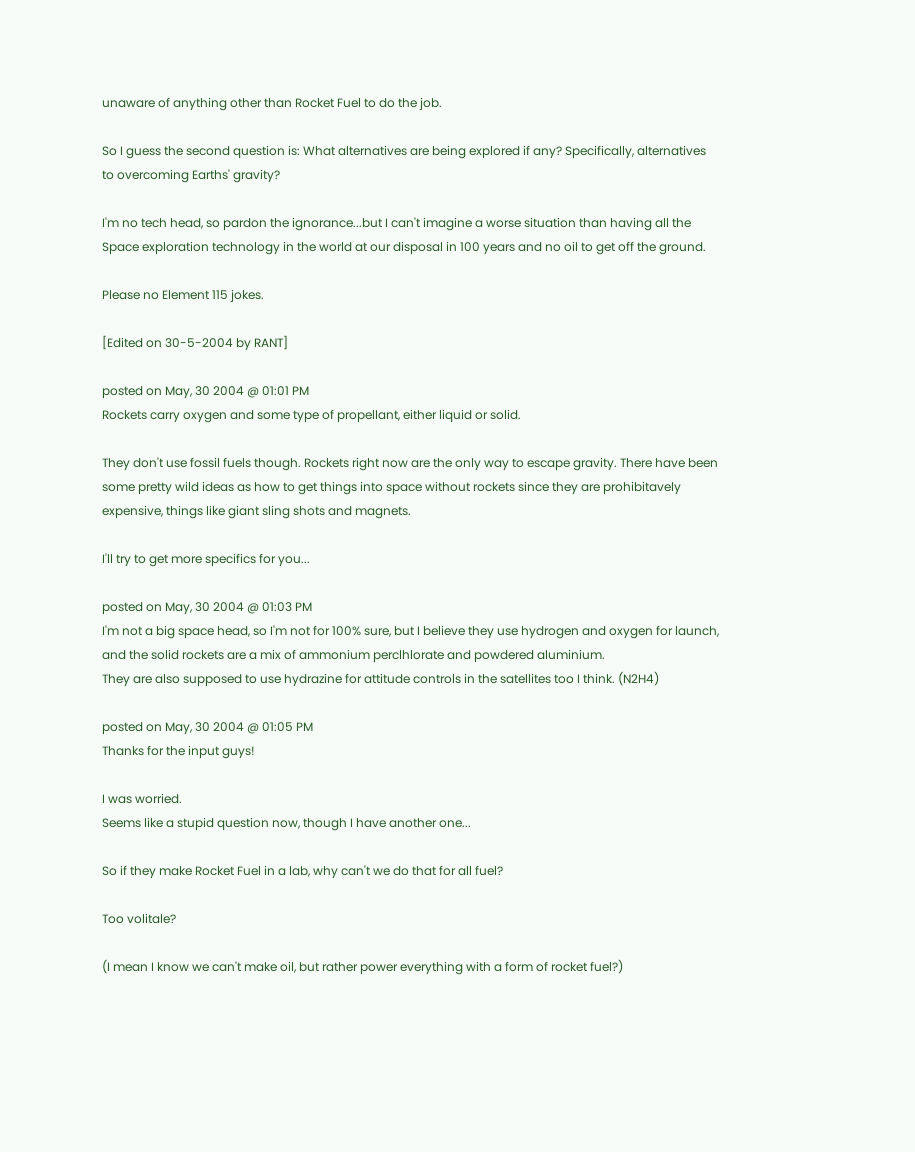unaware of anything other than Rocket Fuel to do the job.

So I guess the second question is: What alternatives are being explored if any? Specifically, alternatives to overcoming Earths' gravity?

I'm no tech head, so pardon the ignorance...but I can't imagine a worse situation than having all the Space exploration technology in the world at our disposal in 100 years and no oil to get off the ground.

Please no Element 115 jokes.

[Edited on 30-5-2004 by RANT]

posted on May, 30 2004 @ 01:01 PM
Rockets carry oxygen and some type of propellant, either liquid or solid.

They don't use fossil fuels though. Rockets right now are the only way to escape gravity. There have been some pretty wild ideas as how to get things into space without rockets since they are prohibitavely expensive, things like giant sling shots and magnets.

I'll try to get more specifics for you...

posted on May, 30 2004 @ 01:03 PM
I'm not a big space head, so I'm not for 100% sure, but I believe they use hydrogen and oxygen for launch, and the solid rockets are a mix of ammonium perclhlorate and powdered aluminium.
They are also supposed to use hydrazine for attitude controls in the satellites too I think. (N2H4)

posted on May, 30 2004 @ 01:05 PM
Thanks for the input guys!

I was worried.
Seems like a stupid question now, though I have another one...

So if they make Rocket Fuel in a lab, why can't we do that for all fuel?

Too volitale?

(I mean I know we can't make oil, but rather power everything with a form of rocket fuel?)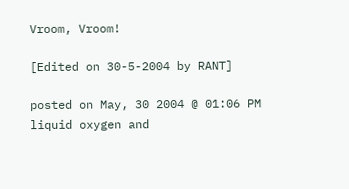Vroom, Vroom!

[Edited on 30-5-2004 by RANT]

posted on May, 30 2004 @ 01:06 PM
liquid oxygen and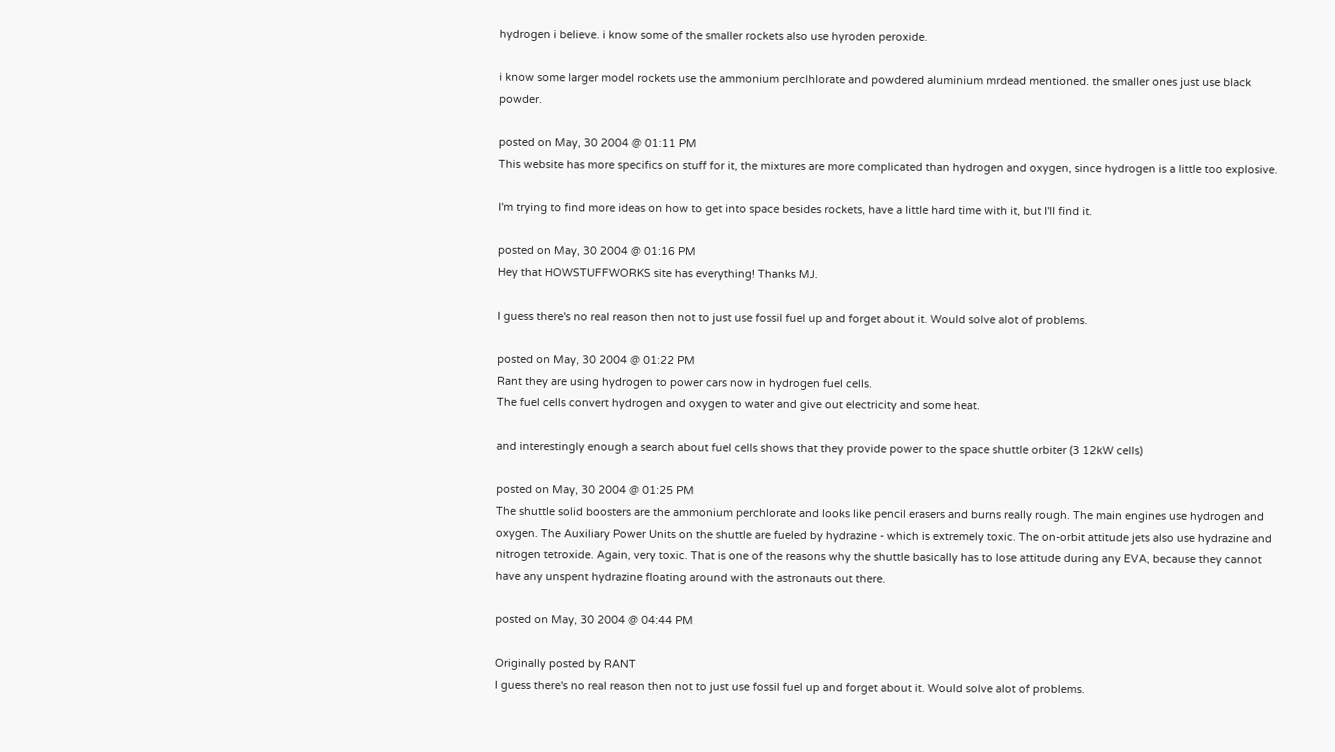hydrogen i believe. i know some of the smaller rockets also use hyroden peroxide.

i know some larger model rockets use the ammonium perclhlorate and powdered aluminium mrdead mentioned. the smaller ones just use black powder.

posted on May, 30 2004 @ 01:11 PM
This website has more specifics on stuff for it, the mixtures are more complicated than hydrogen and oxygen, since hydrogen is a little too explosive.

I'm trying to find more ideas on how to get into space besides rockets, have a little hard time with it, but I'll find it.

posted on May, 30 2004 @ 01:16 PM
Hey that HOWSTUFFWORKS site has everything! Thanks MJ.

I guess there's no real reason then not to just use fossil fuel up and forget about it. Would solve alot of problems.

posted on May, 30 2004 @ 01:22 PM
Rant they are using hydrogen to power cars now in hydrogen fuel cells.
The fuel cells convert hydrogen and oxygen to water and give out electricity and some heat.

and interestingly enough a search about fuel cells shows that they provide power to the space shuttle orbiter (3 12kW cells)

posted on May, 30 2004 @ 01:25 PM
The shuttle solid boosters are the ammonium perchlorate and looks like pencil erasers and burns really rough. The main engines use hydrogen and oxygen. The Auxiliary Power Units on the shuttle are fueled by hydrazine - which is extremely toxic. The on-orbit attitude jets also use hydrazine and nitrogen tetroxide. Again, very toxic. That is one of the reasons why the shuttle basically has to lose attitude during any EVA, because they cannot have any unspent hydrazine floating around with the astronauts out there.

posted on May, 30 2004 @ 04:44 PM

Originally posted by RANT
I guess there's no real reason then not to just use fossil fuel up and forget about it. Would solve alot of problems.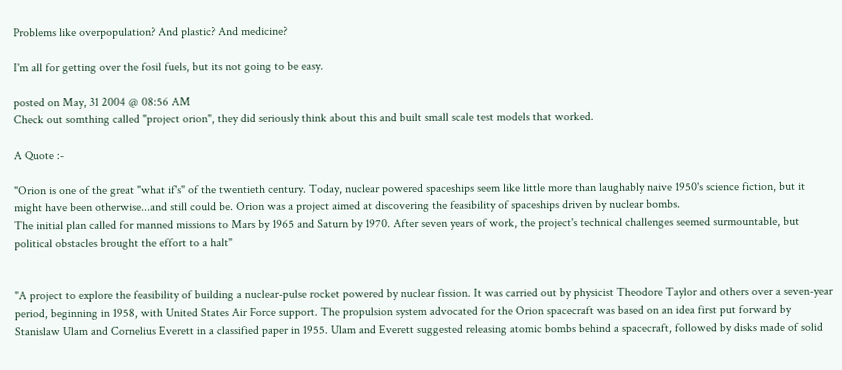Problems like overpopulation? And plastic? And medicine?

I'm all for getting over the fosil fuels, but its not going to be easy.

posted on May, 31 2004 @ 08:56 AM
Check out somthing called "project orion", they did seriously think about this and built small scale test models that worked.

A Quote :-

"Orion is one of the great "what if's" of the twentieth century. Today, nuclear powered spaceships seem like little more than laughably naive 1950's science fiction, but it might have been otherwise...and still could be. Orion was a project aimed at discovering the feasibility of spaceships driven by nuclear bombs.
The initial plan called for manned missions to Mars by 1965 and Saturn by 1970. After seven years of work, the project's technical challenges seemed surmountable, but political obstacles brought the effort to a halt"


"A project to explore the feasibility of building a nuclear-pulse rocket powered by nuclear fission. It was carried out by physicist Theodore Taylor and others over a seven-year period, beginning in 1958, with United States Air Force support. The propulsion system advocated for the Orion spacecraft was based on an idea first put forward by Stanislaw Ulam and Cornelius Everett in a classified paper in 1955. Ulam and Everett suggested releasing atomic bombs behind a spacecraft, followed by disks made of solid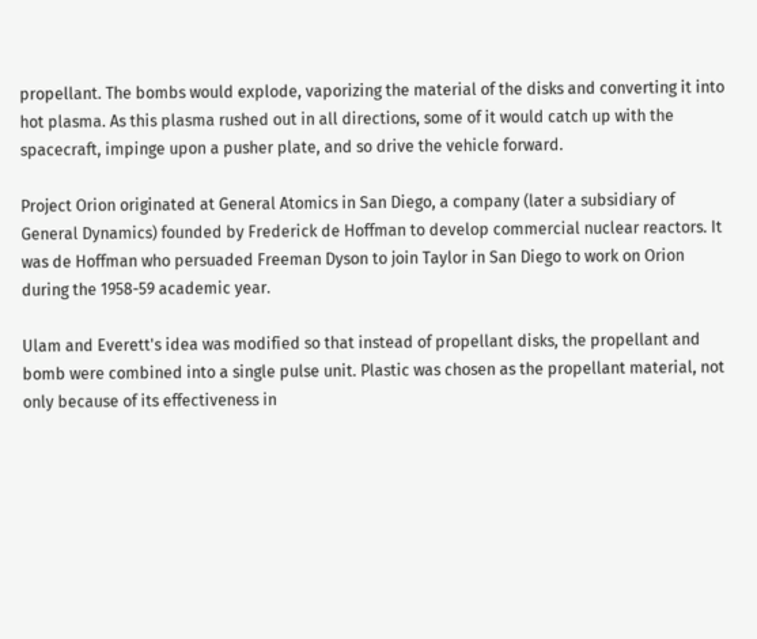propellant. The bombs would explode, vaporizing the material of the disks and converting it into hot plasma. As this plasma rushed out in all directions, some of it would catch up with the spacecraft, impinge upon a pusher plate, and so drive the vehicle forward.

Project Orion originated at General Atomics in San Diego, a company (later a subsidiary of General Dynamics) founded by Frederick de Hoffman to develop commercial nuclear reactors. It was de Hoffman who persuaded Freeman Dyson to join Taylor in San Diego to work on Orion during the 1958-59 academic year.

Ulam and Everett's idea was modified so that instead of propellant disks, the propellant and bomb were combined into a single pulse unit. Plastic was chosen as the propellant material, not only because of its effectiveness in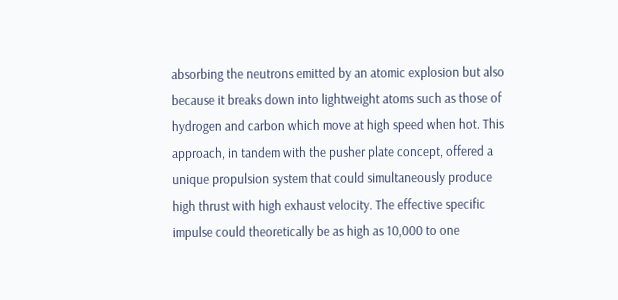absorbing the neutrons emitted by an atomic explosion but also because it breaks down into lightweight atoms such as those of hydrogen and carbon which move at high speed when hot. This approach, in tandem with the pusher plate concept, offered a unique propulsion system that could simultaneously produce high thrust with high exhaust velocity. The effective specific impulse could theoretically be as high as 10,000 to one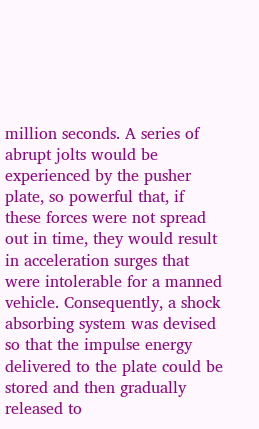million seconds. A series of abrupt jolts would be experienced by the pusher plate, so powerful that, if these forces were not spread out in time, they would result in acceleration surges that were intolerable for a manned vehicle. Consequently, a shock absorbing system was devised so that the impulse energy delivered to the plate could be stored and then gradually released to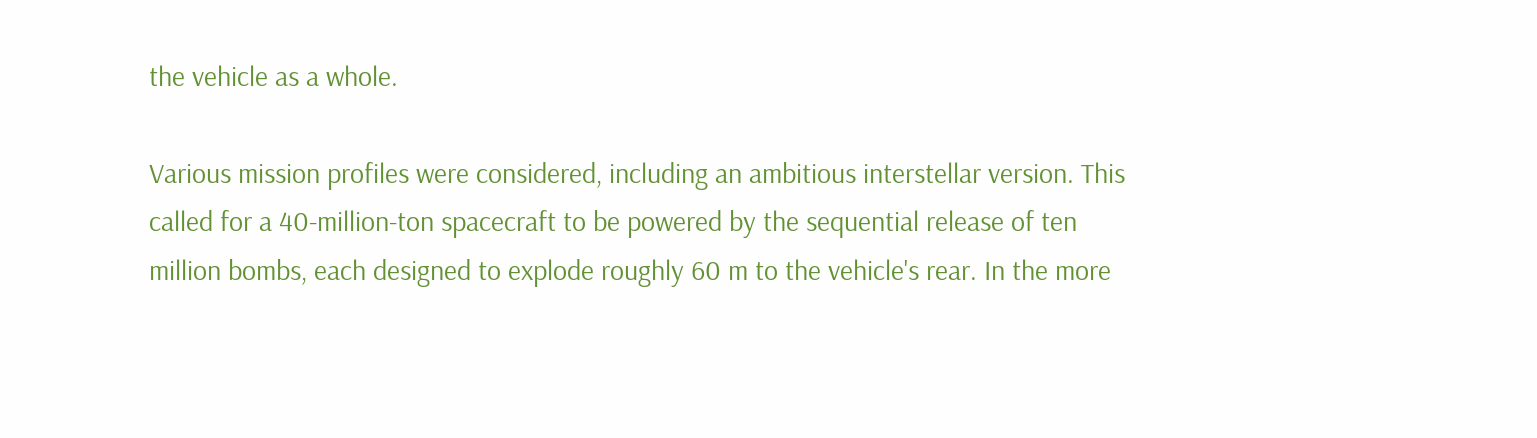the vehicle as a whole.

Various mission profiles were considered, including an ambitious interstellar version. This called for a 40-million-ton spacecraft to be powered by the sequential release of ten million bombs, each designed to explode roughly 60 m to the vehicle's rear. In the more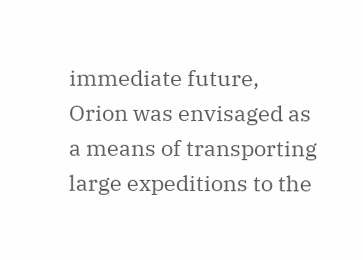immediate future, Orion was envisaged as a means of transporting large expeditions to the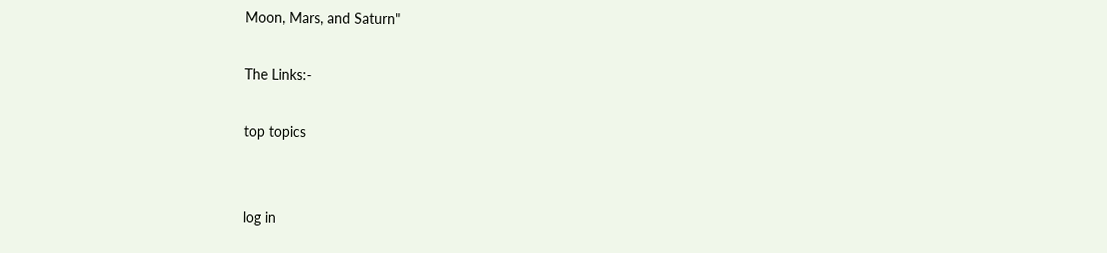Moon, Mars, and Saturn"

The Links:-

top topics


log in